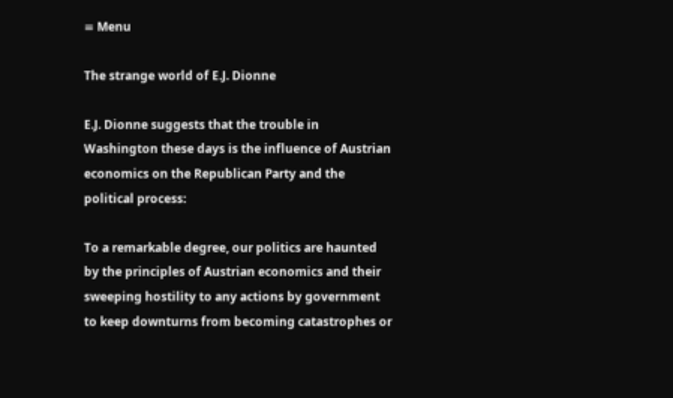≡ Menu

The strange world of E.J. Dionne

E.J. Dionne suggests that the trouble in Washington these days is the influence of Austrian economics on the Republican Party and the political process:

To a remarkable degree, our politics are haunted by the principles of Austrian economics and their sweeping hostility to any actions by government to keep downturns from becoming catastrophes or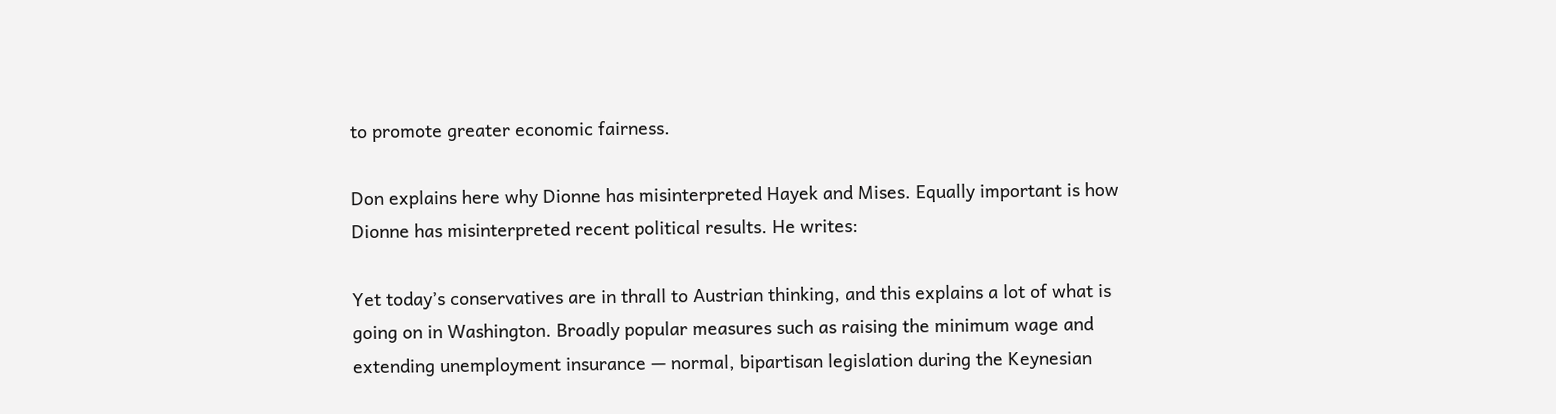to promote greater economic fairness.

Don explains here why Dionne has misinterpreted Hayek and Mises. Equally important is how Dionne has misinterpreted recent political results. He writes:

Yet today’s conservatives are in thrall to Austrian thinking, and this explains a lot of what is going on in Washington. Broadly popular measures such as raising the minimum wage and extending unemployment insurance — normal, bipartisan legislation during the Keynesian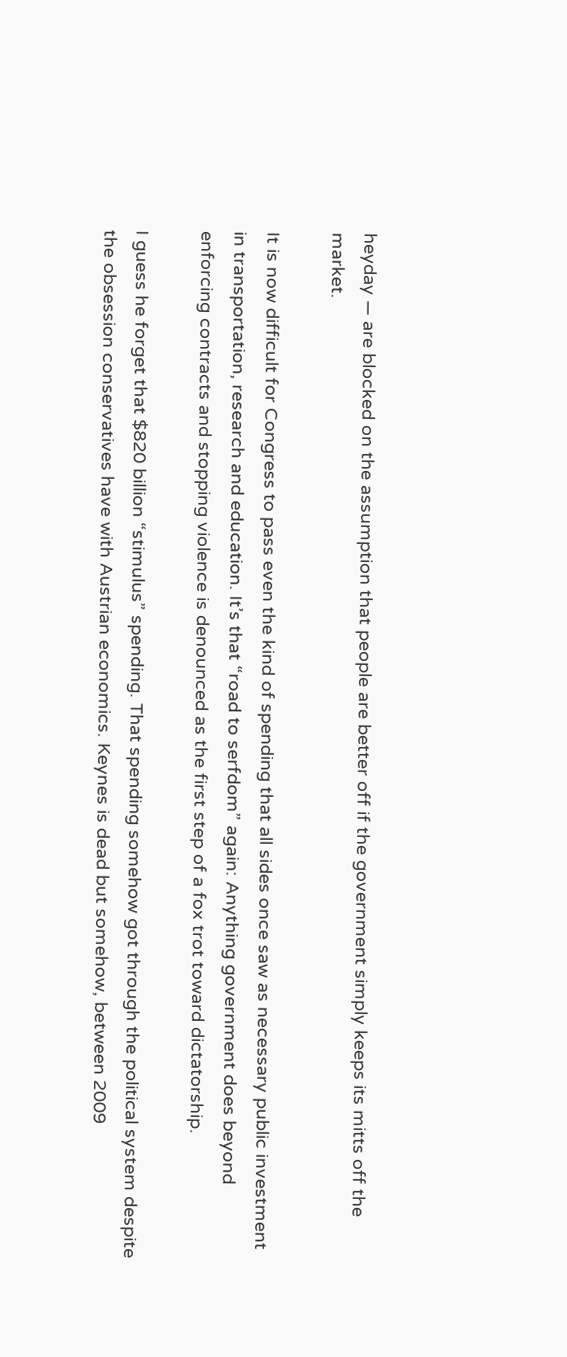heyday — are blocked on the assumption that people are better off if the government simply keeps its mitts off the market.

It is now difficult for Congress to pass even the kind of spending that all sides once saw as necessary public investment in transportation, research and education. It’s that “road to serfdom” again: Anything government does beyond enforcing contracts and stopping violence is denounced as the first step of a fox trot toward dictatorship.

I guess he forget that $820 billion “stimulus” spending. That spending somehow got through the political system despite the obsession conservatives have with Austrian economics. Keynes is dead but somehow, between 2009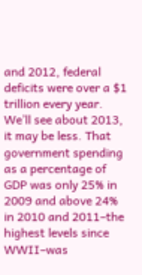and 2012, federal deficits were over a $1 trillion every year. We’ll see about 2013, it may be less. That government spending as a percentage of GDP was only 25% in 2009 and above 24% in 2010 and 2011–the highest levels since WWII–was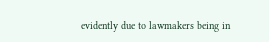evidently due to lawmakers being in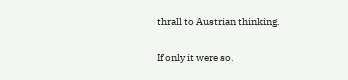thrall to Austrian thinking.

If only it were so.